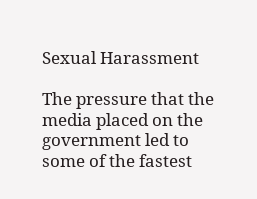Sexual Harassment

The pressure that the media placed on the government led to some of the fastest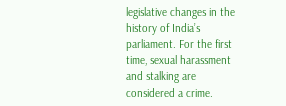legislative changes in the history of India’s parliament. For the first time, sexual harassment and stalking are considered a crime.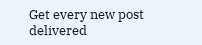Get every new post delivered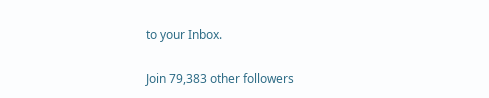to your Inbox.

Join 79,383 other followers